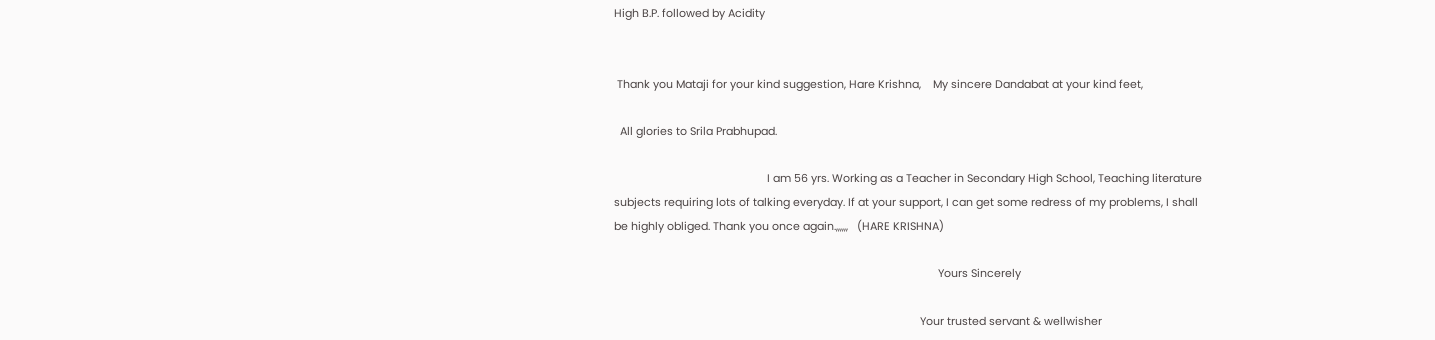High B.P. followed by Acidity


 Thank you Mataji for your kind suggestion, Hare Krishna,    My sincere Dandabat at your kind feet,

  All glories to Srila Prabhupad.

                                                   I am 56 yrs. Working as a Teacher in Secondary High School, Teaching literature subjects requiring lots of talking everyday. If at your support, I can get some redress of my problems, I shall be highly obliged. Thank you once again.,,,,,,   (HARE KRISHNA)

                                                                                                            Yours Sincerely

                                                                                                      Your trusted servant & wellwisher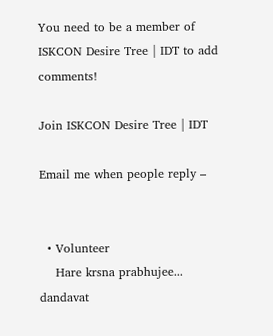You need to be a member of ISKCON Desire Tree | IDT to add comments!

Join ISKCON Desire Tree | IDT

Email me when people reply –


  • Volunteer
    Hare krsna prabhujee... dandavat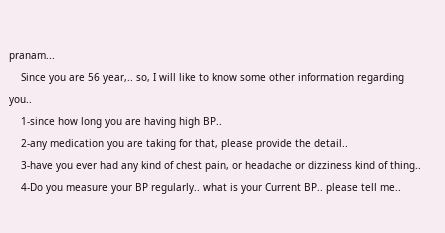pranam...
    Since you are 56 year,.. so, I will like to know some other information regarding you..
    1-since how long you are having high BP..
    2-any medication you are taking for that, please provide the detail..
    3-have you ever had any kind of chest pain, or headache or dizziness kind of thing..
    4-Do you measure your BP regularly.. what is your Current BP.. please tell me..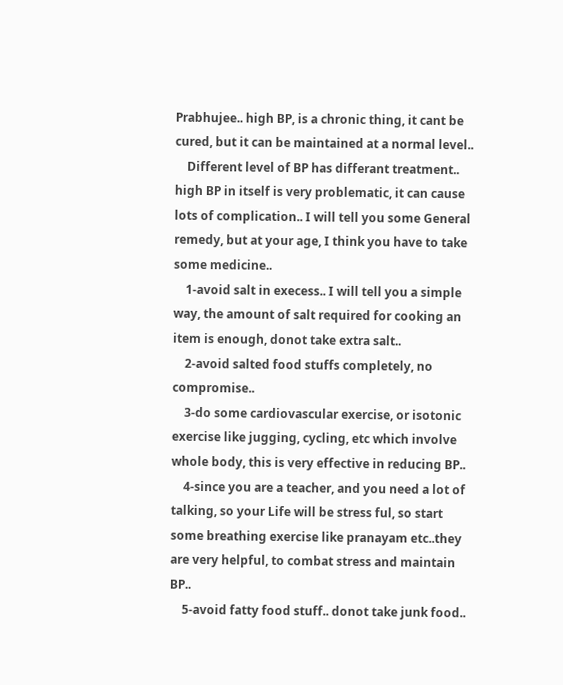Prabhujee.. high BP, is a chronic thing, it cant be cured, but it can be maintained at a normal level..
    Different level of BP has differant treatment.. high BP in itself is very problematic, it can cause lots of complication.. I will tell you some General remedy, but at your age, I think you have to take some medicine..
    1-avoid salt in execess.. I will tell you a simple way, the amount of salt required for cooking an item is enough, donot take extra salt..
    2-avoid salted food stuffs completely, no compromise..
    3-do some cardiovascular exercise, or isotonic exercise like jugging, cycling, etc which involve whole body, this is very effective in reducing BP..
    4-since you are a teacher, and you need a lot of talking, so your Life will be stress ful, so start some breathing exercise like pranayam etc..they are very helpful, to combat stress and maintain BP..
    5-avoid fatty food stuff.. donot take junk food..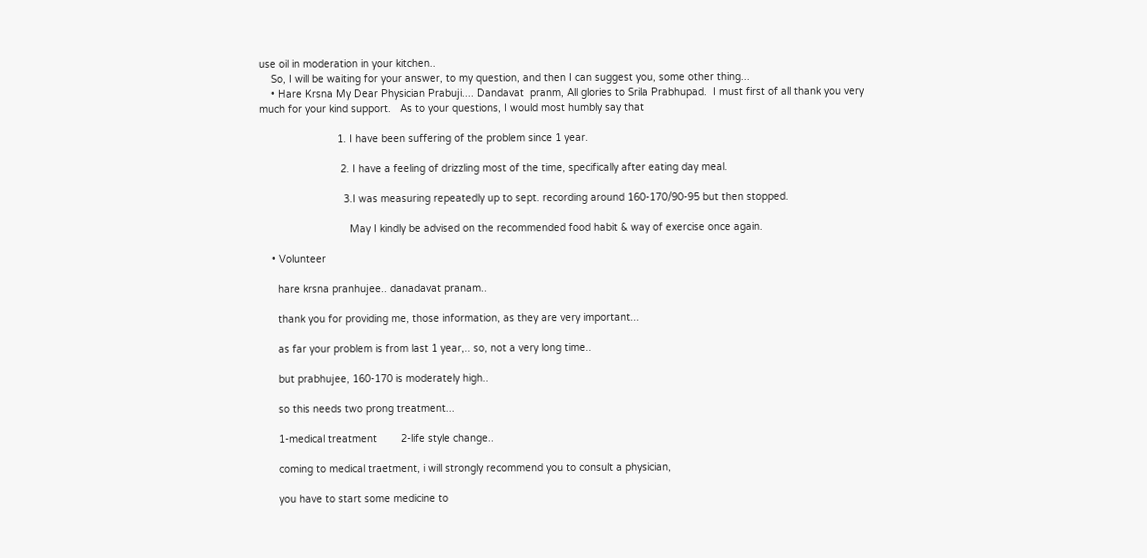use oil in moderation in your kitchen..
    So, I will be waiting for your answer, to my question, and then I can suggest you, some other thing...
    • Hare Krsna My Dear Physician Prabuji.... Dandavat  pranm, All glories to Srila Prabhupad.  I must first of all thank you very much for your kind support.   As to your questions, I would most humbly say that

                          1. I have been suffering of the problem since 1 year.

                           2. I have a feeling of drizzling most of the time, specifically after eating day meal.

                            3.I was measuring repeatedly up to sept. recording around 160-170/90-95 but then stopped.

                              May I kindly be advised on the recommended food habit & way of exercise once again.

    • Volunteer

      hare krsna pranhujee.. danadavat pranam..

      thank you for providing me, those information, as they are very important...

      as far your problem is from last 1 year,.. so, not a very long time..

      but prabhujee, 160-170 is moderately high..

      so this needs two prong treatment...

      1-medical treatment        2-life style change..

      coming to medical traetment, i will strongly recommend you to consult a physician,

      you have to start some medicine to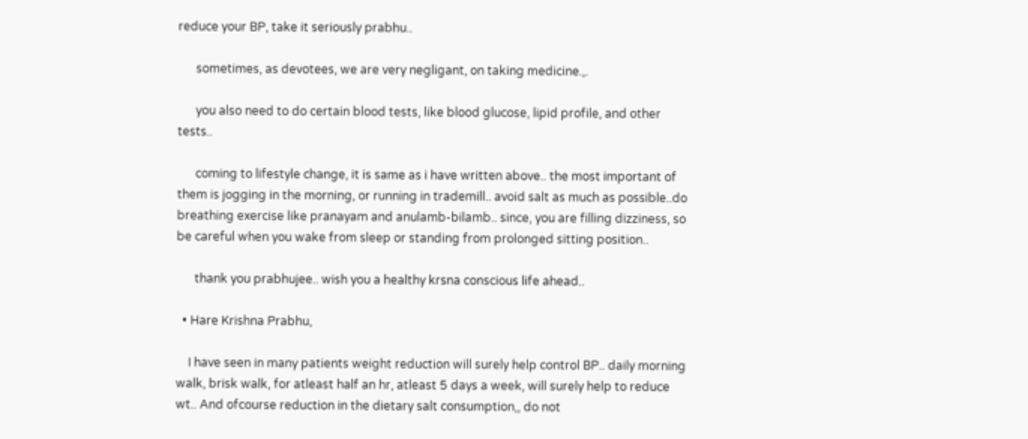reduce your BP, take it seriously prabhu..

      sometimes, as devotees, we are very negligant, on taking medicine.,.

      you also need to do certain blood tests, like blood glucose, lipid profile, and other tests..

      coming to lifestyle change, it is same as i have written above.. the most important of them is jogging in the morning, or running in trademill.. avoid salt as much as possible..do breathing exercise like pranayam and anulamb-bilamb.. since, you are filling dizziness, so be careful when you wake from sleep or standing from prolonged sitting position..

      thank you prabhujee.. wish you a healthy krsna conscious life ahead..

  • Hare Krishna Prabhu,

    I have seen in many patients weight reduction will surely help control BP.. daily morning walk, brisk walk, for atleast half an hr, atleast 5 days a week, will surely help to reduce wt.. And ofcourse reduction in the dietary salt consumption,, do not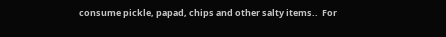consume pickle, papad, chips and other salty items..  For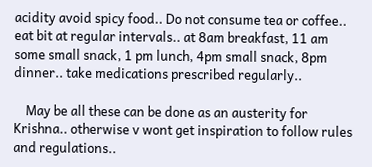acidity avoid spicy food.. Do not consume tea or coffee.. eat bit at regular intervals.. at 8am breakfast, 11 am some small snack, 1 pm lunch, 4pm small snack, 8pm dinner.. take medications prescribed regularly..

    May be all these can be done as an austerity for Krishna.. otherwise v wont get inspiration to follow rules and regulations..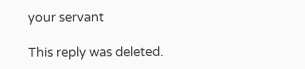your servant

This reply was deleted.